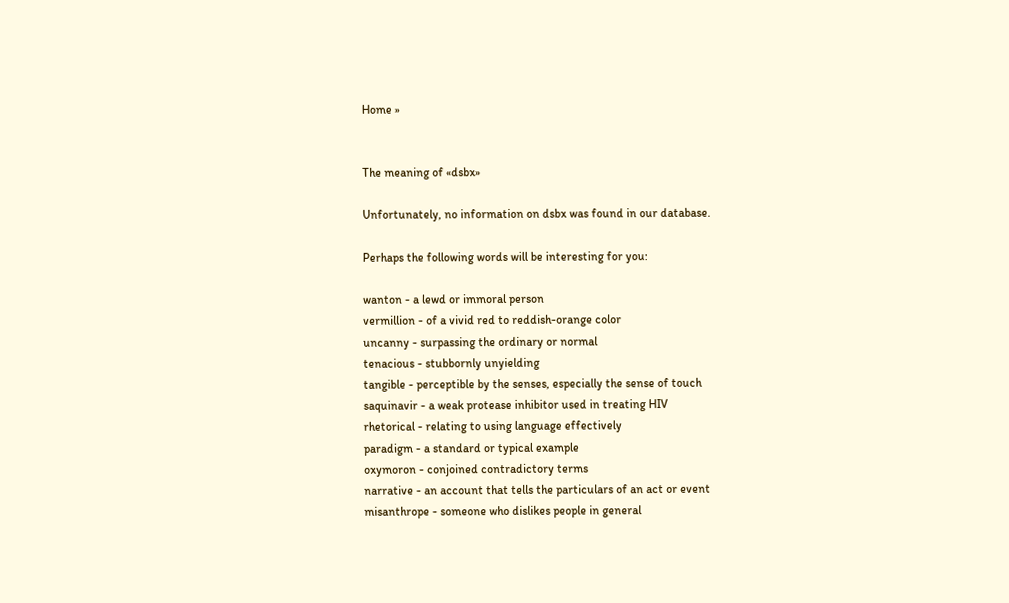Home »


The meaning of «dsbx»

Unfortunately, no information on dsbx was found in our database.

Perhaps the following words will be interesting for you:

wanton - a lewd or immoral person
vermillion - of a vivid red to reddish-orange color
uncanny - surpassing the ordinary or normal
tenacious - stubbornly unyielding
tangible - perceptible by the senses, especially the sense of touch
saquinavir - a weak protease inhibitor used in treating HIV
rhetorical - relating to using language effectively
paradigm - a standard or typical example
oxymoron - conjoined contradictory terms
narrative - an account that tells the particulars of an act or event
misanthrope - someone who dislikes people in general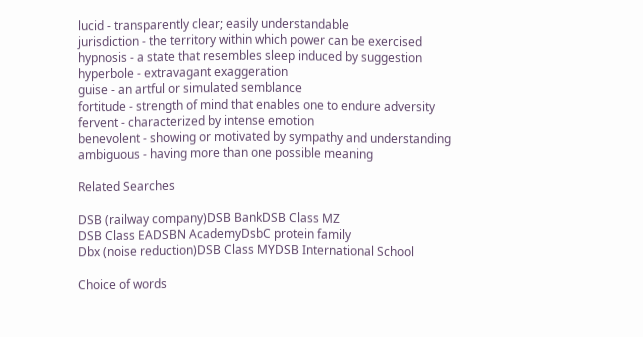lucid - transparently clear; easily understandable
jurisdiction - the territory within which power can be exercised
hypnosis - a state that resembles sleep induced by suggestion
hyperbole - extravagant exaggeration
guise - an artful or simulated semblance
fortitude - strength of mind that enables one to endure adversity
fervent - characterized by intense emotion
benevolent - showing or motivated by sympathy and understanding
ambiguous - having more than one possible meaning

Related Searches

DSB (railway company)DSB BankDSB Class MZ
DSB Class EADSBN AcademyDsbC protein family
Dbx (noise reduction)DSB Class MYDSB International School

Choice of words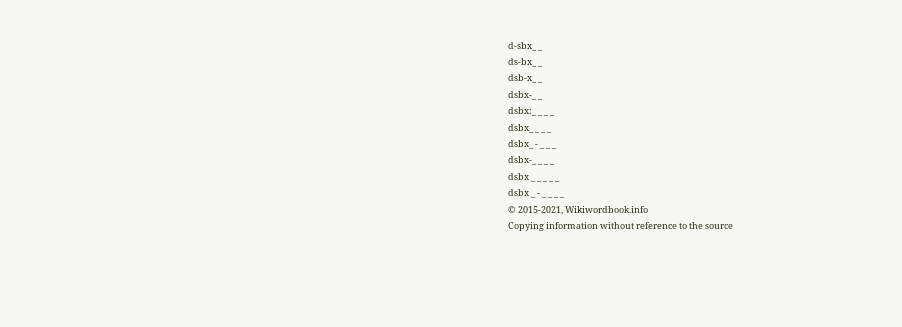d-sbx_ _
ds-bx_ _
dsb-x_ _
dsbx-_ _
dsbx:_ _ _ _
dsbx_ _ _ _
dsbx_ - _ _ _
dsbx-_ _ _ _
dsbx _ _ _ _ _
dsbx _ - _ _ _ _
© 2015-2021, Wikiwordbook.info
Copying information without reference to the source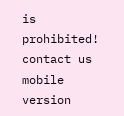is prohibited!
contact us mobile version